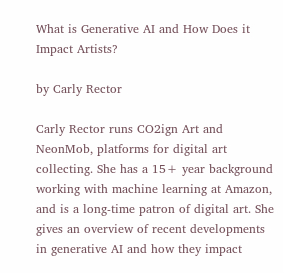What is Generative AI and How Does it Impact Artists?

by Carly Rector

Carly Rector runs CO2ign Art and NeonMob, platforms for digital art collecting. She has a 15+ year background working with machine learning at Amazon, and is a long-time patron of digital art. She gives an overview of recent developments in generative AI and how they impact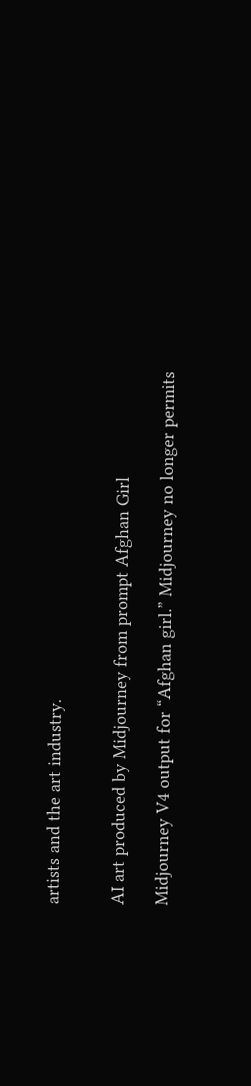artists and the art industry.


AI art produced by Midjourney from prompt Afghan Girl

Midjourney V4 output for “Afghan girl.” Midjourney no longer permits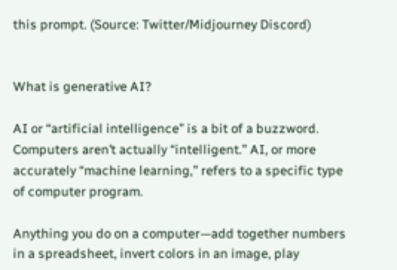this prompt. (Source: Twitter/Midjourney Discord)


What is generative AI?

AI or “artificial intelligence” is a bit of a buzzword. Computers aren’t actually “intelligent.” AI, or more accurately “machine learning,” refers to a specific type of computer program.

Anything you do on a computer—add together numbers in a spreadsheet, invert colors in an image, play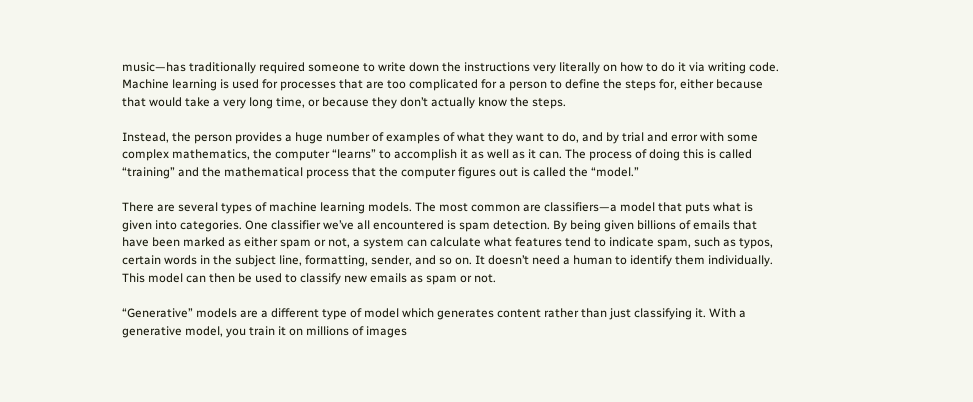music—has traditionally required someone to write down the instructions very literally on how to do it via writing code. Machine learning is used for processes that are too complicated for a person to define the steps for, either because that would take a very long time, or because they don’t actually know the steps.

Instead, the person provides a huge number of examples of what they want to do, and by trial and error with some complex mathematics, the computer “learns” to accomplish it as well as it can. The process of doing this is called “training” and the mathematical process that the computer figures out is called the “model.”

There are several types of machine learning models. The most common are classifiers—a model that puts what is given into categories. One classifier we’ve all encountered is spam detection. By being given billions of emails that have been marked as either spam or not, a system can calculate what features tend to indicate spam, such as typos, certain words in the subject line, formatting, sender, and so on. It doesn’t need a human to identify them individually. This model can then be used to classify new emails as spam or not.

“Generative” models are a different type of model which generates content rather than just classifying it. With a generative model, you train it on millions of images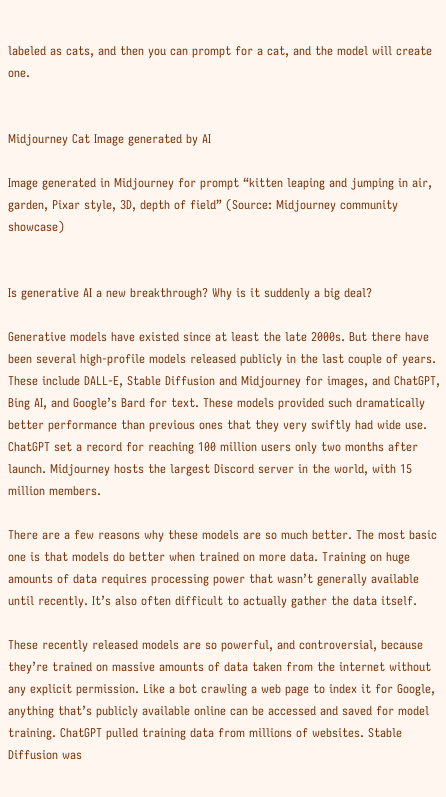labeled as cats, and then you can prompt for a cat, and the model will create one.


Midjourney Cat Image generated by AI

Image generated in Midjourney for prompt “kitten leaping and jumping in air, garden, Pixar style, 3D, depth of field” (Source: Midjourney community showcase)


Is generative AI a new breakthrough? Why is it suddenly a big deal?

Generative models have existed since at least the late 2000s. But there have been several high-profile models released publicly in the last couple of years. These include DALL-E, Stable Diffusion and Midjourney for images, and ChatGPT, Bing AI, and Google’s Bard for text. These models provided such dramatically better performance than previous ones that they very swiftly had wide use. ChatGPT set a record for reaching 100 million users only two months after launch. Midjourney hosts the largest Discord server in the world, with 15 million members.

There are a few reasons why these models are so much better. The most basic one is that models do better when trained on more data. Training on huge amounts of data requires processing power that wasn’t generally available until recently. It’s also often difficult to actually gather the data itself.

These recently released models are so powerful, and controversial, because they’re trained on massive amounts of data taken from the internet without any explicit permission. Like a bot crawling a web page to index it for Google, anything that’s publicly available online can be accessed and saved for model training. ChatGPT pulled training data from millions of websites. Stable Diffusion was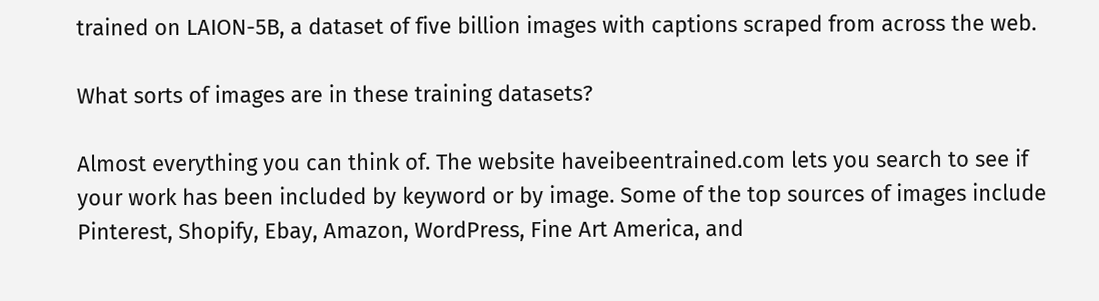trained on LAION-5B, a dataset of five billion images with captions scraped from across the web.

What sorts of images are in these training datasets?

Almost everything you can think of. The website haveibeentrained.com lets you search to see if your work has been included by keyword or by image. Some of the top sources of images include Pinterest, Shopify, Ebay, Amazon, WordPress, Fine Art America, and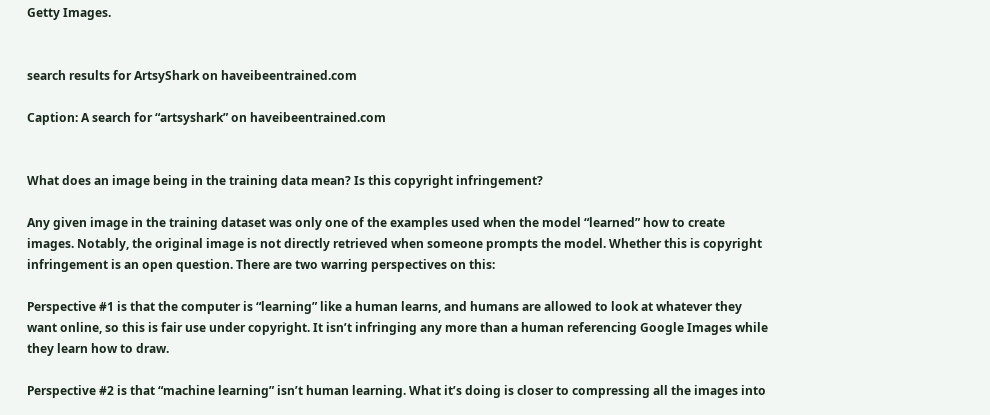Getty Images.


search results for ArtsyShark on haveibeentrained.com

Caption: A search for “artsyshark” on haveibeentrained.com


What does an image being in the training data mean? Is this copyright infringement?

Any given image in the training dataset was only one of the examples used when the model “learned” how to create images. Notably, the original image is not directly retrieved when someone prompts the model. Whether this is copyright infringement is an open question. There are two warring perspectives on this:

Perspective #1 is that the computer is “learning” like a human learns, and humans are allowed to look at whatever they want online, so this is fair use under copyright. It isn’t infringing any more than a human referencing Google Images while they learn how to draw.

Perspective #2 is that “machine learning” isn’t human learning. What it’s doing is closer to compressing all the images into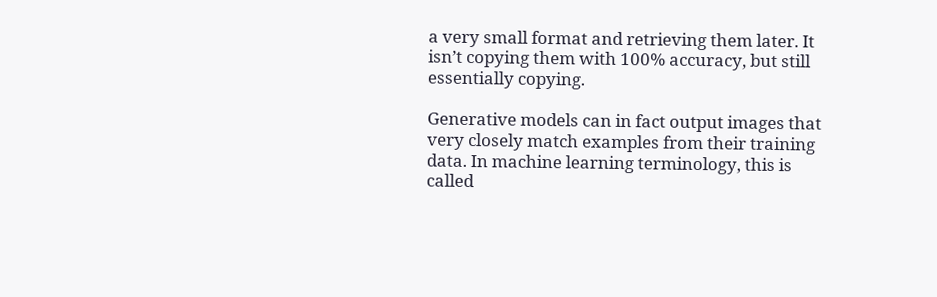a very small format and retrieving them later. It isn’t copying them with 100% accuracy, but still essentially copying.

Generative models can in fact output images that very closely match examples from their training data. In machine learning terminology, this is called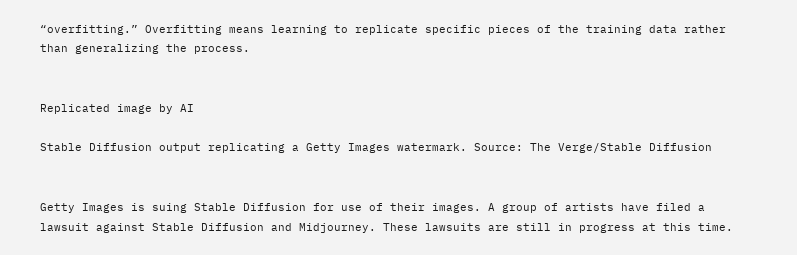“overfitting.” Overfitting means learning to replicate specific pieces of the training data rather than generalizing the process.


Replicated image by AI

Stable Diffusion output replicating a Getty Images watermark. Source: The Verge/Stable Diffusion


Getty Images is suing Stable Diffusion for use of their images. A group of artists have filed a lawsuit against Stable Diffusion and Midjourney. These lawsuits are still in progress at this time.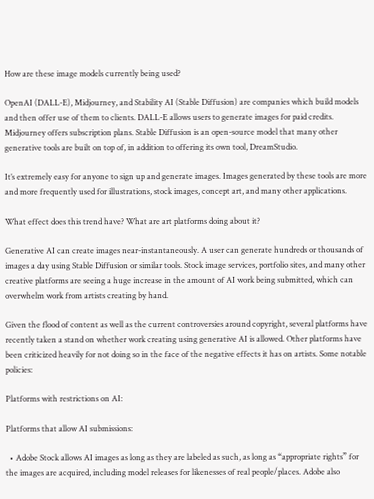How are these image models currently being used?

OpenAI (DALL-E), Midjourney, and Stability AI (Stable Diffusion) are companies which build models and then offer use of them to clients. DALL-E allows users to generate images for paid credits. Midjourney offers subscription plans. Stable Diffusion is an open-source model that many other generative tools are built on top of, in addition to offering its own tool, DreamStudio.

It’s extremely easy for anyone to sign up and generate images. Images generated by these tools are more and more frequently used for illustrations, stock images, concept art, and many other applications.

What effect does this trend have? What are art platforms doing about it?

Generative AI can create images near-instantaneously. A user can generate hundreds or thousands of images a day using Stable Diffusion or similar tools. Stock image services, portfolio sites, and many other creative platforms are seeing a huge increase in the amount of AI work being submitted, which can overwhelm work from artists creating by hand.

Given the flood of content as well as the current controversies around copyright, several platforms have recently taken a stand on whether work creating using generative AI is allowed. Other platforms have been criticized heavily for not doing so in the face of the negative effects it has on artists. Some notable policies:

Platforms with restrictions on AI:

Platforms that allow AI submissions:

  • Adobe Stock allows AI images as long as they are labeled as such, as long as “appropriate rights” for the images are acquired, including model releases for likenesses of real people/places. Adobe also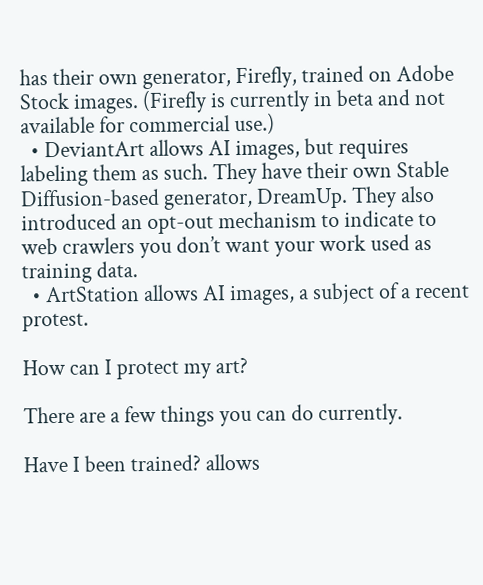has their own generator, Firefly, trained on Adobe Stock images. (Firefly is currently in beta and not available for commercial use.)
  • DeviantArt allows AI images, but requires labeling them as such. They have their own Stable Diffusion-based generator, DreamUp. They also introduced an opt-out mechanism to indicate to web crawlers you don’t want your work used as training data.
  • ArtStation allows AI images, a subject of a recent protest.

How can I protect my art?

There are a few things you can do currently.

Have I been trained? allows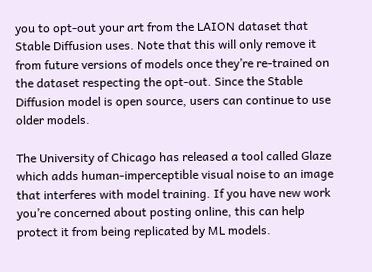you to opt-out your art from the LAION dataset that Stable Diffusion uses. Note that this will only remove it from future versions of models once they’re re-trained on the dataset respecting the opt-out. Since the Stable Diffusion model is open source, users can continue to use older models.

The University of Chicago has released a tool called Glaze which adds human-imperceptible visual noise to an image that interferes with model training. If you have new work you’re concerned about posting online, this can help protect it from being replicated by ML models.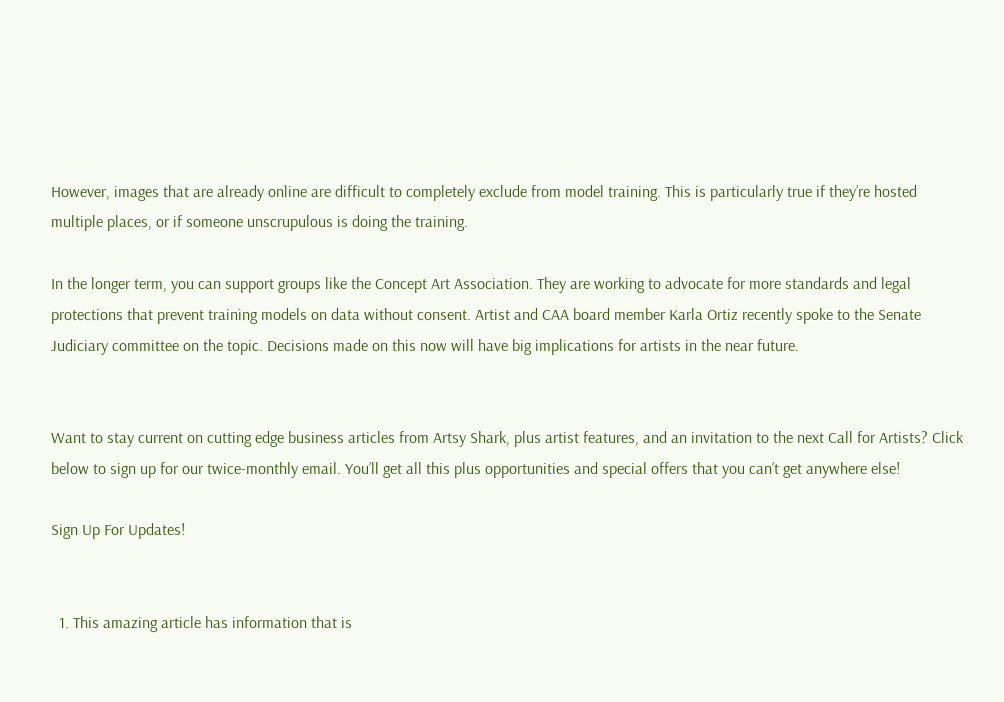However, images that are already online are difficult to completely exclude from model training. This is particularly true if they’re hosted multiple places, or if someone unscrupulous is doing the training.

In the longer term, you can support groups like the Concept Art Association. They are working to advocate for more standards and legal protections that prevent training models on data without consent. Artist and CAA board member Karla Ortiz recently spoke to the Senate Judiciary committee on the topic. Decisions made on this now will have big implications for artists in the near future.


Want to stay current on cutting edge business articles from Artsy Shark, plus artist features, and an invitation to the next Call for Artists? Click below to sign up for our twice-monthly email. You’ll get all this plus opportunities and special offers that you can’t get anywhere else!

Sign Up For Updates!


  1. This amazing article has information that is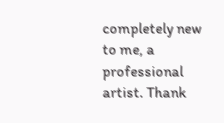completely new to me, a professional artist. Thank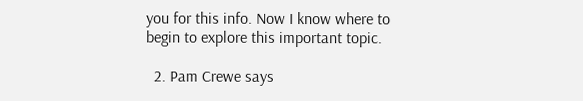you for this info. Now I know where to begin to explore this important topic.

  2. Pam Crewe says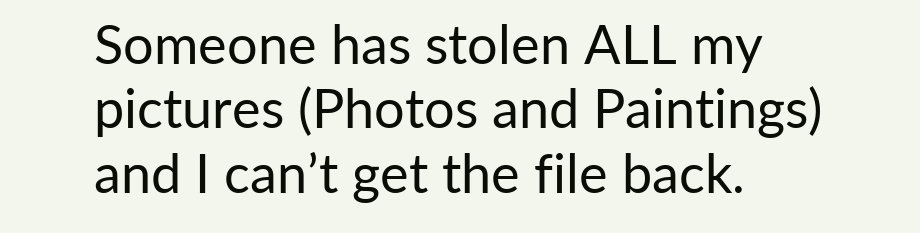Someone has stolen ALL my pictures (Photos and Paintings) and I can’t get the file back.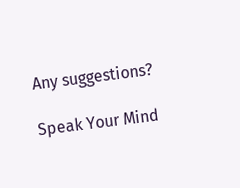Any suggestions?

Speak Your Mind